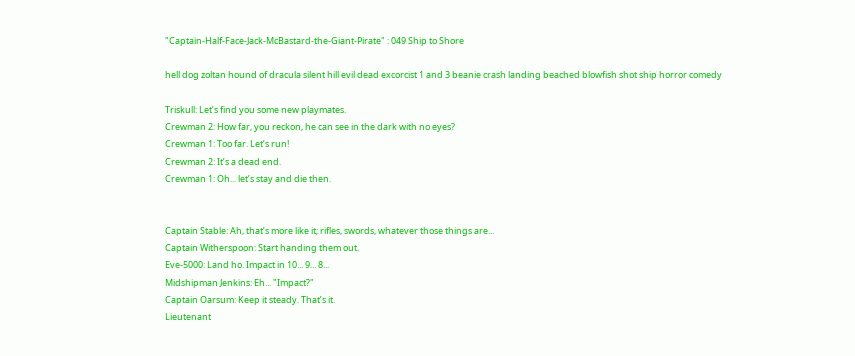"Captain-Half-Face-Jack-McBastard-the-Giant-Pirate" : 049 Ship to Shore

hell dog zoltan hound of dracula silent hill evil dead excorcist 1 and 3 beanie crash landing beached blowfish shot ship horror comedy

Triskull: Let’s find you some new playmates.
Crewman 2: How far, you reckon, he can see in the dark with no eyes?
Crewman 1: Too far. Let’s run!
Crewman 2: It’s a dead end.
Crewman 1: Oh... let’s stay and die then.


Captain Stable: Ah, that’s more like it; rifles, swords, whatever those things are...
Captain Witherspoon: Start handing them out.
Eve-5000: Land ho. Impact in 10... 9... 8...
Midshipman Jenkins: Eh... "Impact?"
Captain Oarsum: Keep it steady. That’s it.
Lieutenant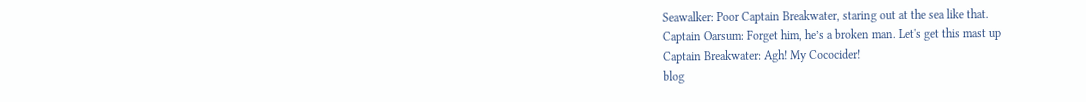Seawalker: Poor Captain Breakwater, staring out at the sea like that.
Captain Oarsum: Forget him, he’s a broken man. Let's get this mast up
Captain Breakwater: Agh! My Cococider!
blog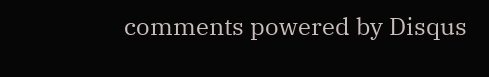comments powered by Disqus